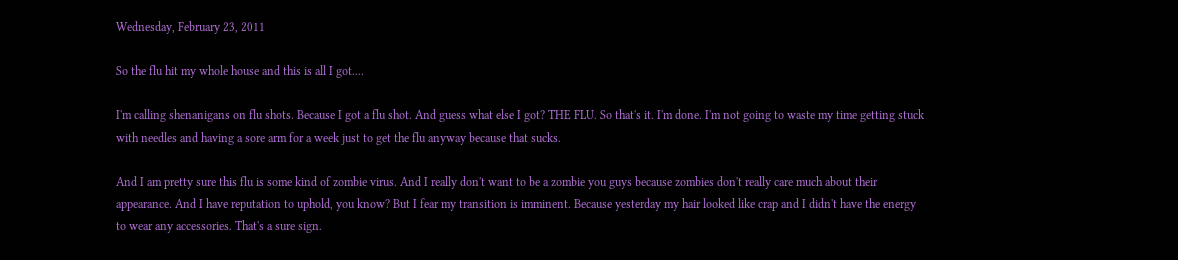Wednesday, February 23, 2011

So the flu hit my whole house and this is all I got....

I'm calling shenanigans on flu shots. Because I got a flu shot. And guess what else I got? THE FLU. So that's it. I'm done. I'm not going to waste my time getting stuck with needles and having a sore arm for a week just to get the flu anyway because that sucks.

And I am pretty sure this flu is some kind of zombie virus. And I really don't want to be a zombie you guys because zombies don't really care much about their appearance. And I have reputation to uphold, you know? But I fear my transition is imminent. Because yesterday my hair looked like crap and I didn't have the energy to wear any accessories. That's a sure sign.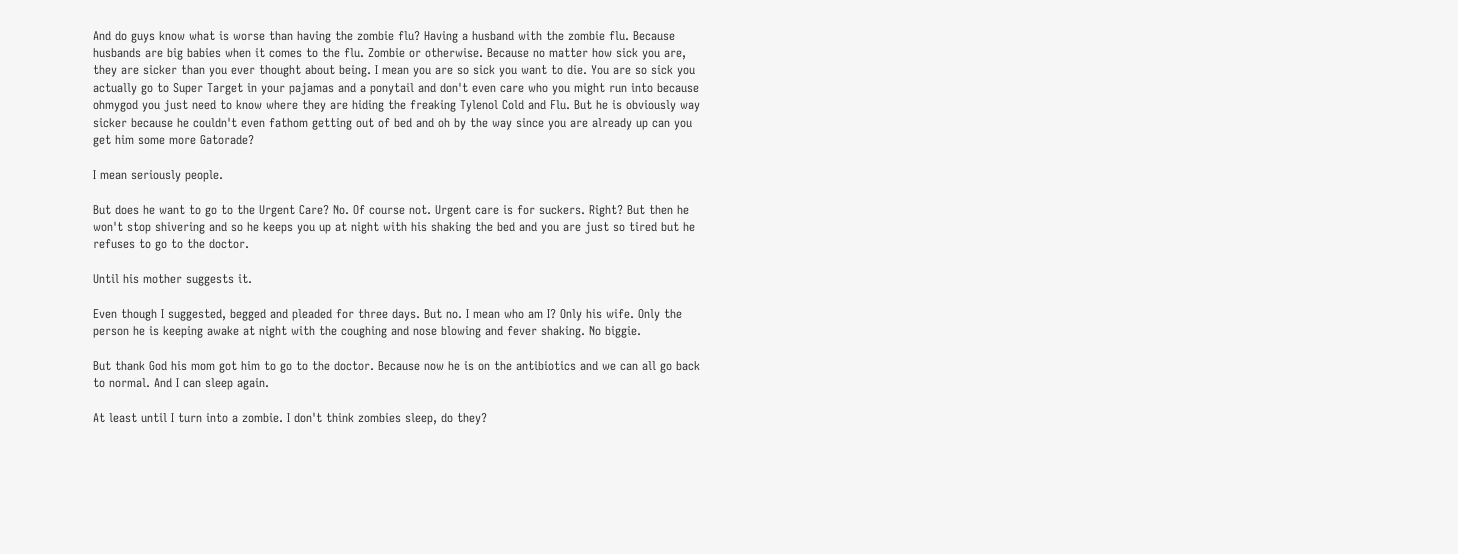And do guys know what is worse than having the zombie flu? Having a husband with the zombie flu. Because husbands are big babies when it comes to the flu. Zombie or otherwise. Because no matter how sick you are, they are sicker than you ever thought about being. I mean you are so sick you want to die. You are so sick you actually go to Super Target in your pajamas and a ponytail and don't even care who you might run into because ohmygod you just need to know where they are hiding the freaking Tylenol Cold and Flu. But he is obviously way sicker because he couldn't even fathom getting out of bed and oh by the way since you are already up can you get him some more Gatorade?

I mean seriously people.

But does he want to go to the Urgent Care? No. Of course not. Urgent care is for suckers. Right? But then he won't stop shivering and so he keeps you up at night with his shaking the bed and you are just so tired but he refuses to go to the doctor.

Until his mother suggests it.

Even though I suggested, begged and pleaded for three days. But no. I mean who am I? Only his wife. Only the person he is keeping awake at night with the coughing and nose blowing and fever shaking. No biggie.

But thank God his mom got him to go to the doctor. Because now he is on the antibiotics and we can all go back to normal. And I can sleep again.

At least until I turn into a zombie. I don't think zombies sleep, do they?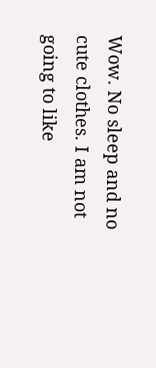Wow. No sleep and no cute clothes. I am not going to like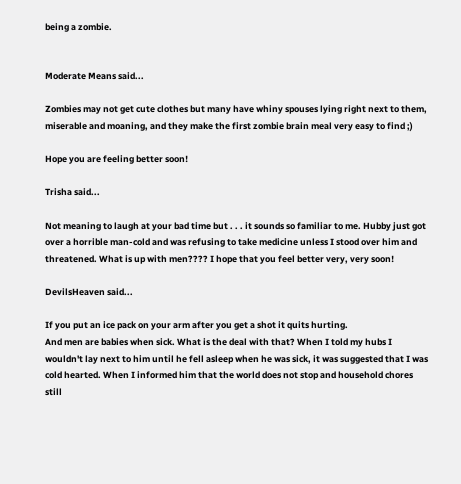being a zombie.


Moderate Means said...

Zombies may not get cute clothes but many have whiny spouses lying right next to them, miserable and moaning, and they make the first zombie brain meal very easy to find ;)

Hope you are feeling better soon!

Trisha said...

Not meaning to laugh at your bad time but . . . it sounds so familiar to me. Hubby just got over a horrible man-cold and was refusing to take medicine unless I stood over him and threatened. What is up with men???? I hope that you feel better very, very soon!

DevilsHeaven said...

If you put an ice pack on your arm after you get a shot it quits hurting.
And men are babies when sick. What is the deal with that? When I told my hubs I wouldn't lay next to him until he fell asleep when he was sick, it was suggested that I was cold hearted. When I informed him that the world does not stop and household chores still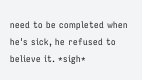need to be completed when he's sick, he refused to believe it. *sigh*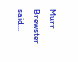Murr Brewster said...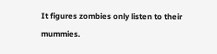It figures zombies only listen to their mummies.